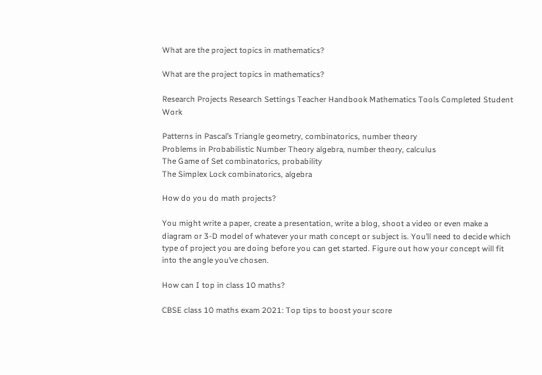What are the project topics in mathematics?

What are the project topics in mathematics?

Research Projects Research Settings Teacher Handbook Mathematics Tools Completed Student Work

Patterns in Pascal’s Triangle geometry, combinatorics, number theory
Problems in Probabilistic Number Theory algebra, number theory, calculus
The Game of Set combinatorics, probability
The Simplex Lock combinatorics, algebra

How do you do math projects?

You might write a paper, create a presentation, write a blog, shoot a video or even make a diagram or 3-D model of whatever your math concept or subject is. You’ll need to decide which type of project you are doing before you can get started. Figure out how your concept will fit into the angle you’ve chosen.

How can I top in class 10 maths?

CBSE class 10 maths exam 2021: Top tips to boost your score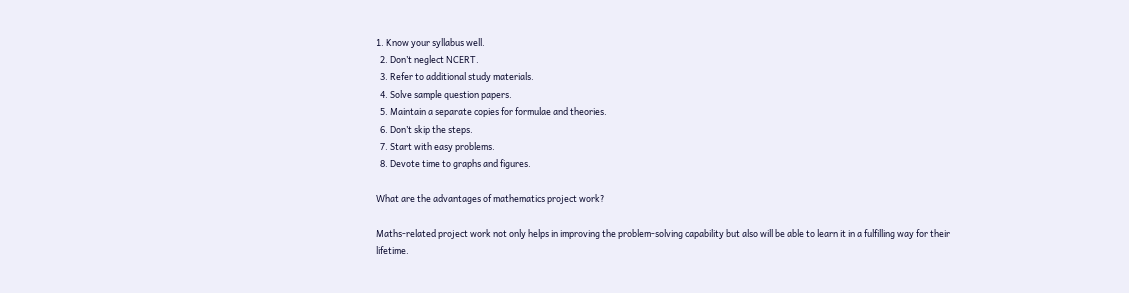1. Know your syllabus well.
  2. Don’t neglect NCERT.
  3. Refer to additional study materials.
  4. Solve sample question papers.
  5. Maintain a separate copies for formulae and theories.
  6. Don’t skip the steps.
  7. Start with easy problems.
  8. Devote time to graphs and figures.

What are the advantages of mathematics project work?

Maths-related project work not only helps in improving the problem-solving capability but also will be able to learn it in a fulfilling way for their lifetime.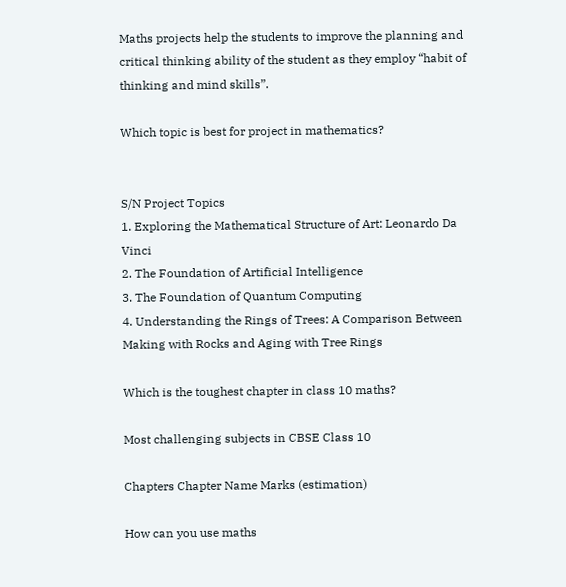Maths projects help the students to improve the planning and critical thinking ability of the student as they employ “habit of thinking and mind skills”.

Which topic is best for project in mathematics?


S/N Project Topics
1. Exploring the Mathematical Structure of Art: Leonardo Da Vinci
2. The Foundation of Artificial Intelligence
3. The Foundation of Quantum Computing
4. Understanding the Rings of Trees: A Comparison Between Making with Rocks and Aging with Tree Rings

Which is the toughest chapter in class 10 maths?

Most challenging subjects in CBSE Class 10

Chapters Chapter Name Marks (estimation)

How can you use maths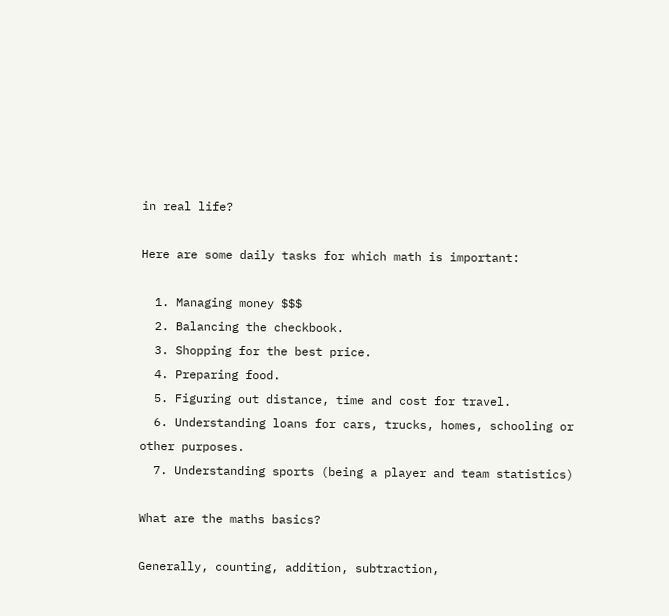in real life?

Here are some daily tasks for which math is important:

  1. Managing money $$$
  2. Balancing the checkbook.
  3. Shopping for the best price.
  4. Preparing food.
  5. Figuring out distance, time and cost for travel.
  6. Understanding loans for cars, trucks, homes, schooling or other purposes.
  7. Understanding sports (being a player and team statistics)

What are the maths basics?

Generally, counting, addition, subtraction,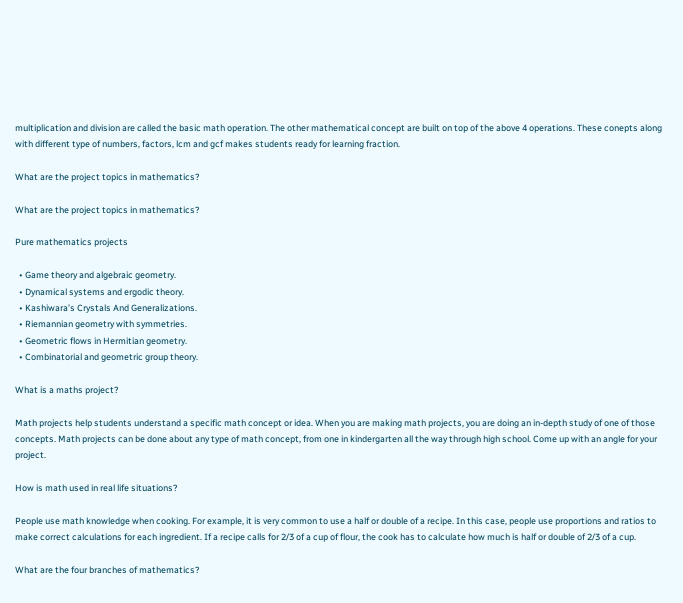multiplication and division are called the basic math operation. The other mathematical concept are built on top of the above 4 operations. These conepts along with different type of numbers, factors, lcm and gcf makes students ready for learning fraction.

What are the project topics in mathematics?

What are the project topics in mathematics?

Pure mathematics projects

  • Game theory and algebraic geometry.
  • Dynamical systems and ergodic theory.
  • Kashiwara’s Crystals And Generalizations.
  • Riemannian geometry with symmetries.
  • Geometric flows in Hermitian geometry.
  • Combinatorial and geometric group theory.

What is a maths project?

Math projects help students understand a specific math concept or idea. When you are making math projects, you are doing an in-depth study of one of those concepts. Math projects can be done about any type of math concept, from one in kindergarten all the way through high school. Come up with an angle for your project.

How is math used in real life situations?

People use math knowledge when cooking. For example, it is very common to use a half or double of a recipe. In this case, people use proportions and ratios to make correct calculations for each ingredient. If a recipe calls for 2/3 of a cup of flour, the cook has to calculate how much is half or double of 2/3 of a cup.

What are the four branches of mathematics?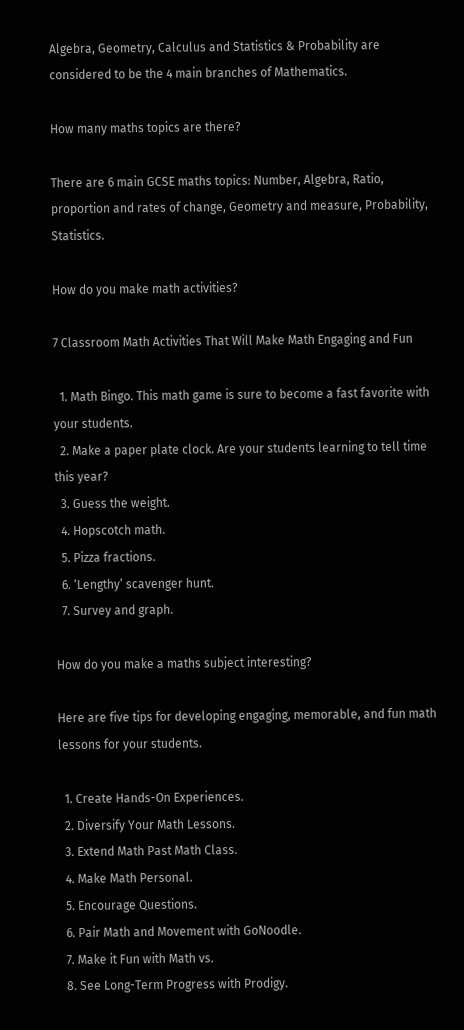Algebra, Geometry, Calculus and Statistics & Probability are considered to be the 4 main branches of Mathematics.

How many maths topics are there?

There are 6 main GCSE maths topics: Number, Algebra, Ratio, proportion and rates of change, Geometry and measure, Probability, Statistics.

How do you make math activities?

7 Classroom Math Activities That Will Make Math Engaging and Fun

  1. Math Bingo. This math game is sure to become a fast favorite with your students.
  2. Make a paper plate clock. Are your students learning to tell time this year?
  3. Guess the weight.
  4. Hopscotch math.
  5. Pizza fractions.
  6. ‘Lengthy’ scavenger hunt.
  7. Survey and graph.

How do you make a maths subject interesting?

Here are five tips for developing engaging, memorable, and fun math lessons for your students.

  1. Create Hands-On Experiences.
  2. Diversify Your Math Lessons.
  3. Extend Math Past Math Class.
  4. Make Math Personal.
  5. Encourage Questions.
  6. Pair Math and Movement with GoNoodle.
  7. Make it Fun with Math vs.
  8. See Long-Term Progress with Prodigy.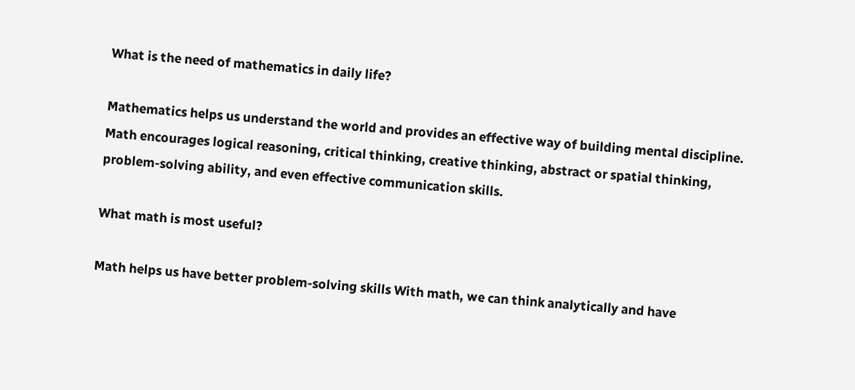What is the need of mathematics in daily life?

Mathematics helps us understand the world and provides an effective way of building mental discipline. Math encourages logical reasoning, critical thinking, creative thinking, abstract or spatial thinking, problem-solving ability, and even effective communication skills.

What math is most useful?

Math helps us have better problem-solving skills With math, we can think analytically and have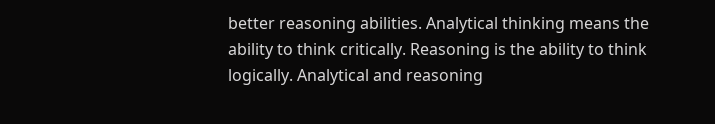better reasoning abilities. Analytical thinking means the ability to think critically. Reasoning is the ability to think logically. Analytical and reasoning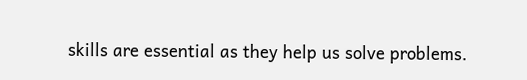skills are essential as they help us solve problems.